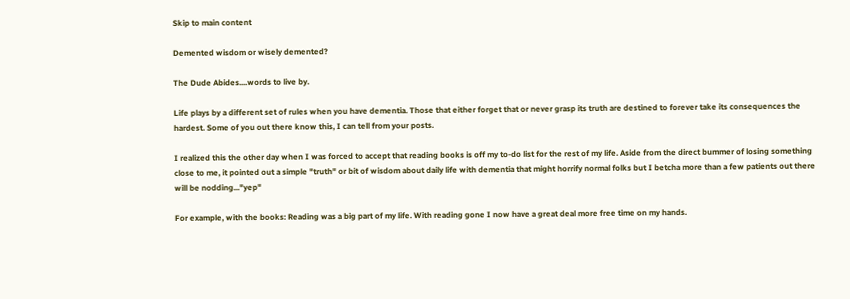Skip to main content

Demented wisdom or wisely demented?

The Dude Abides....words to live by.

Life plays by a different set of rules when you have dementia. Those that either forget that or never grasp its truth are destined to forever take its consequences the hardest. Some of you out there know this, I can tell from your posts.

I realized this the other day when I was forced to accept that reading books is off my to-do list for the rest of my life. Aside from the direct bummer of losing something close to me, it pointed out a simple "truth" or bit of wisdom about daily life with dementia that might horrify normal folks but I betcha more than a few patients out there will be nodding..."yep"

For example, with the books: Reading was a big part of my life. With reading gone I now have a great deal more free time on my hands.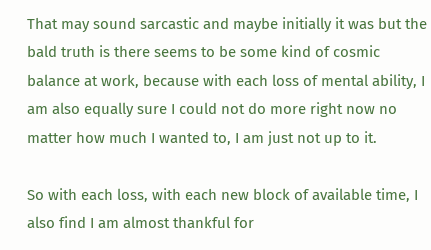That may sound sarcastic and maybe initially it was but the bald truth is there seems to be some kind of cosmic balance at work, because with each loss of mental ability, I am also equally sure I could not do more right now no matter how much I wanted to, I am just not up to it.

So with each loss, with each new block of available time, I also find I am almost thankful for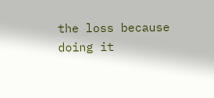the loss because doing it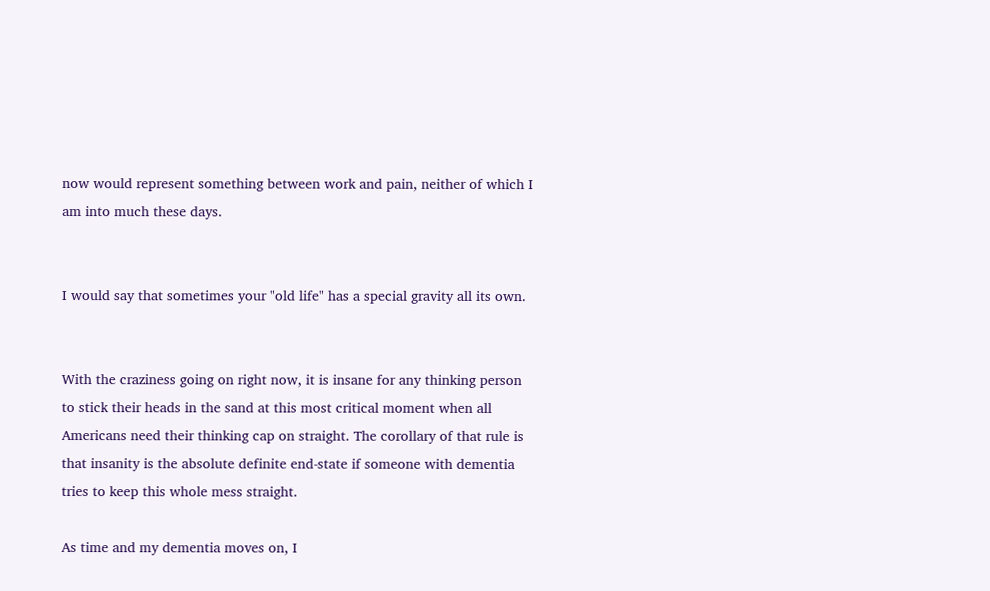now would represent something between work and pain, neither of which I am into much these days.


I would say that sometimes your "old life" has a special gravity all its own.


With the craziness going on right now, it is insane for any thinking person to stick their heads in the sand at this most critical moment when all Americans need their thinking cap on straight. The corollary of that rule is that insanity is the absolute definite end-state if someone with dementia tries to keep this whole mess straight.

As time and my dementia moves on, I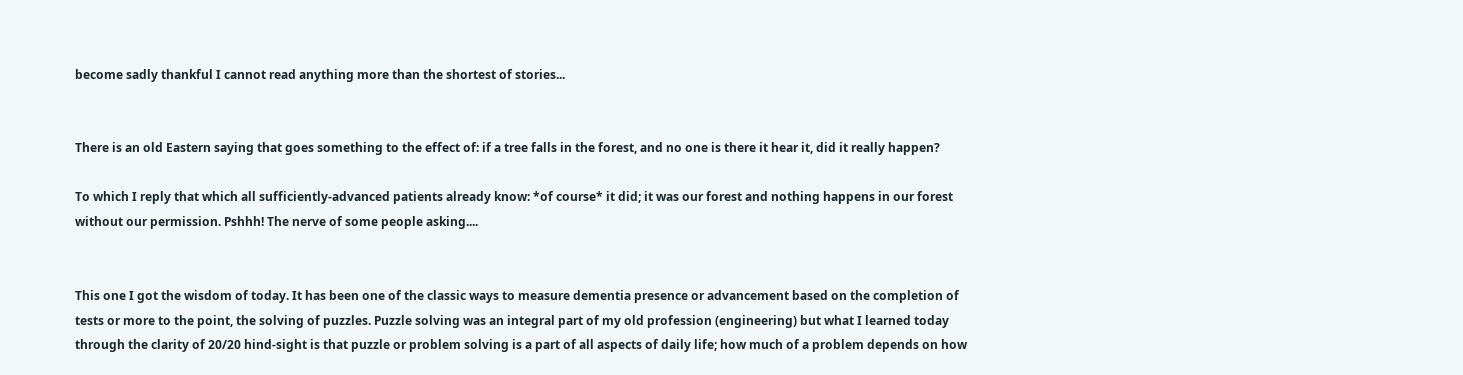become sadly thankful I cannot read anything more than the shortest of stories...


There is an old Eastern saying that goes something to the effect of: if a tree falls in the forest, and no one is there it hear it, did it really happen?

To which I reply that which all sufficiently-advanced patients already know: *of course* it did; it was our forest and nothing happens in our forest without our permission. Pshhh! The nerve of some people asking....


This one I got the wisdom of today. It has been one of the classic ways to measure dementia presence or advancement based on the completion of tests or more to the point, the solving of puzzles. Puzzle solving was an integral part of my old profession (engineering) but what I learned today through the clarity of 20/20 hind-sight is that puzzle or problem solving is a part of all aspects of daily life; how much of a problem depends on how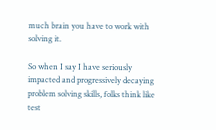much brain you have to work with solving it.

So when I say I have seriously impacted and progressively decaying problem solving skills, folks think like test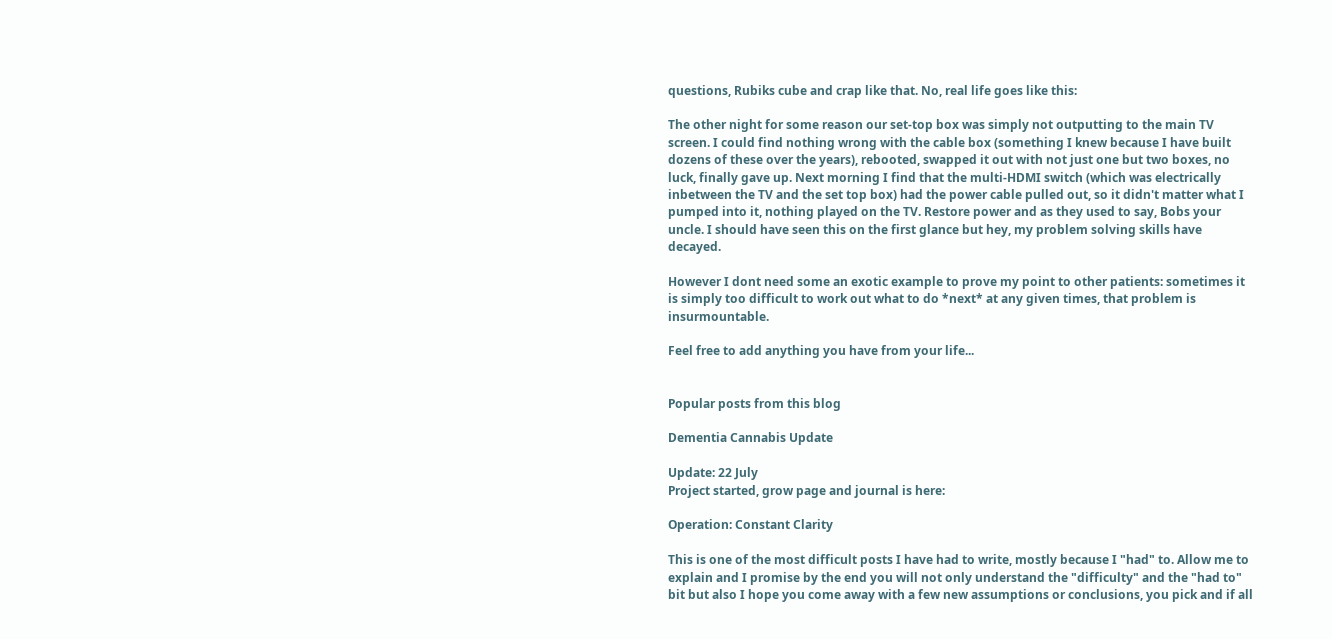questions, Rubiks cube and crap like that. No, real life goes like this:

The other night for some reason our set-top box was simply not outputting to the main TV screen. I could find nothing wrong with the cable box (something I knew because I have built dozens of these over the years), rebooted, swapped it out with not just one but two boxes, no luck, finally gave up. Next morning I find that the multi-HDMI switch (which was electrically inbetween the TV and the set top box) had the power cable pulled out, so it didn't matter what I pumped into it, nothing played on the TV. Restore power and as they used to say, Bobs your uncle. I should have seen this on the first glance but hey, my problem solving skills have decayed.

However I dont need some an exotic example to prove my point to other patients: sometimes it is simply too difficult to work out what to do *next* at any given times, that problem is insurmountable.

Feel free to add anything you have from your life...


Popular posts from this blog

Dementia Cannabis Update

Update: 22 July
Project started, grow page and journal is here:

Operation: Constant Clarity

This is one of the most difficult posts I have had to write, mostly because I "had" to. Allow me to explain and I promise by the end you will not only understand the "difficulty" and the "had to" bit but also I hope you come away with a few new assumptions or conclusions, you pick and if all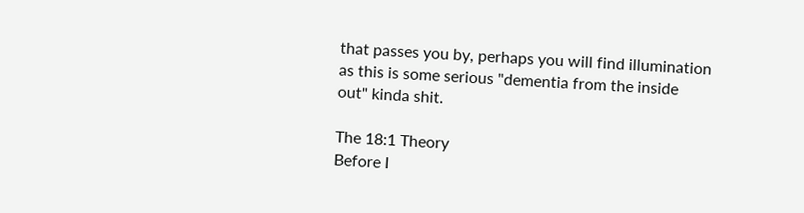that passes you by, perhaps you will find illumination as this is some serious "dementia from the inside out" kinda shit.

The 18:1 Theory
Before I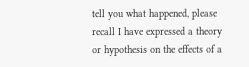tell you what happened, please recall I have expressed a theory or hypothesis on the effects of a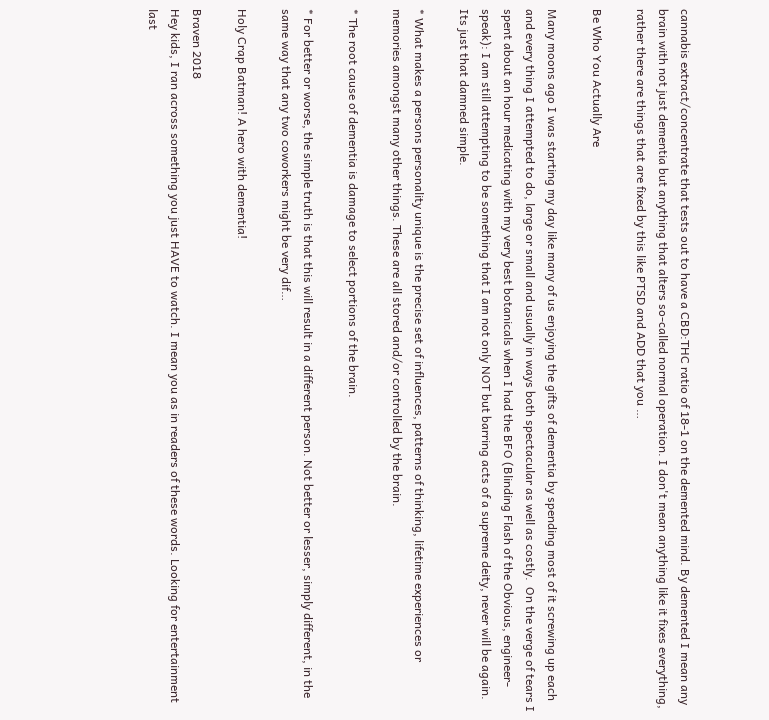cannabis extract/concentrate that tests out to have a CBD:THC ratio of 18-1 on the demented mind. By demented I mean any brain with not just dementia but anything that alters so-called normal operation. I don't mean anything like it fixes everything, rather there are things that are fixed by this like PTSD and ADD that you …

Be Who You Actually Are

Many moons ago I was starting my day like many of us enjoying the gifts of dementia by spending most of it screwing up each and every thing I attempted to do, large or small and usually in ways both spectacular as well as costly.  On the verge of tears I spent about an hour medicating with my very best botanicals when I had the BFO (Blinding Flash of the Obvious, engineer-speak): I am still attempting to be something that I am not only NOT but barring acts of a supreme deity, never will be again. Its just that damned simple.

* What makes a persons personality unique is the precise set of influences, patterns of thinking, lifetime experiences or memories amongst many other things. These are all stored and/or controlled by the brain.

* The root cause of dementia is damage to select portions of the brain.

* For better or worse, the simple truth is that this will result in a different person. Not better or lesser, simply different, in the same way that any two coworkers might be very dif…

Holy Crap Batman! A hero with dementia!

Braven 2018
Hey kids, I ran across something you just HAVE to watch. I mean you as in readers of these words. Looking for entertainment last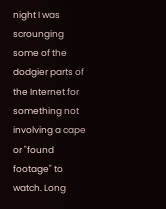night I was scrounging some of the dodgier parts of the Internet for something not involving a cape or "found footage" to watch. Long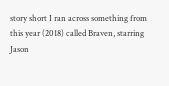story short I ran across something from this year (2018) called Braven, starring Jason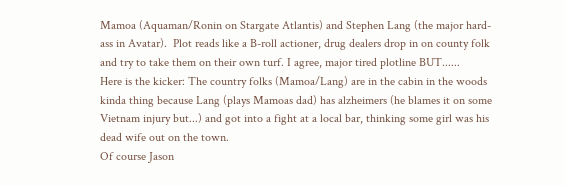Mamoa (Aquaman/Ronin on Stargate Atlantis) and Stephen Lang (the major hard-ass in Avatar).  Plot reads like a B-roll actioner, drug dealers drop in on county folk and try to take them on their own turf. I agree, major tired plotline BUT......
Here is the kicker: The country folks (Mamoa/Lang) are in the cabin in the woods kinda thing because Lang (plays Mamoas dad) has alzheimers (he blames it on some Vietnam injury but...) and got into a fight at a local bar, thinking some girl was his dead wife out on the town.
Of course Jason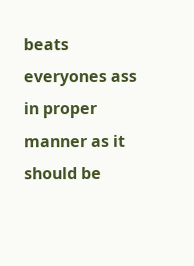beats everyones ass in proper manner as it should be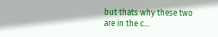but thats why these two are in the c…